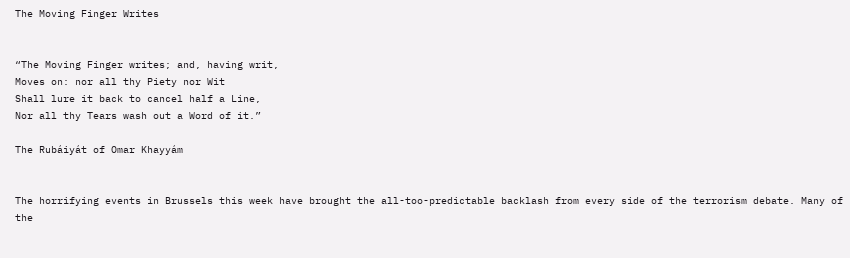The Moving Finger Writes


“The Moving Finger writes; and, having writ,
Moves on: nor all thy Piety nor Wit
Shall lure it back to cancel half a Line,
Nor all thy Tears wash out a Word of it.”

The Rubáiyát of Omar Khayyám


The horrifying events in Brussels this week have brought the all-too-predictable backlash from every side of the terrorism debate. Many of the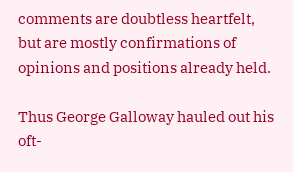comments are doubtless heartfelt, but are mostly confirmations of opinions and positions already held.

Thus George Galloway hauled out his oft-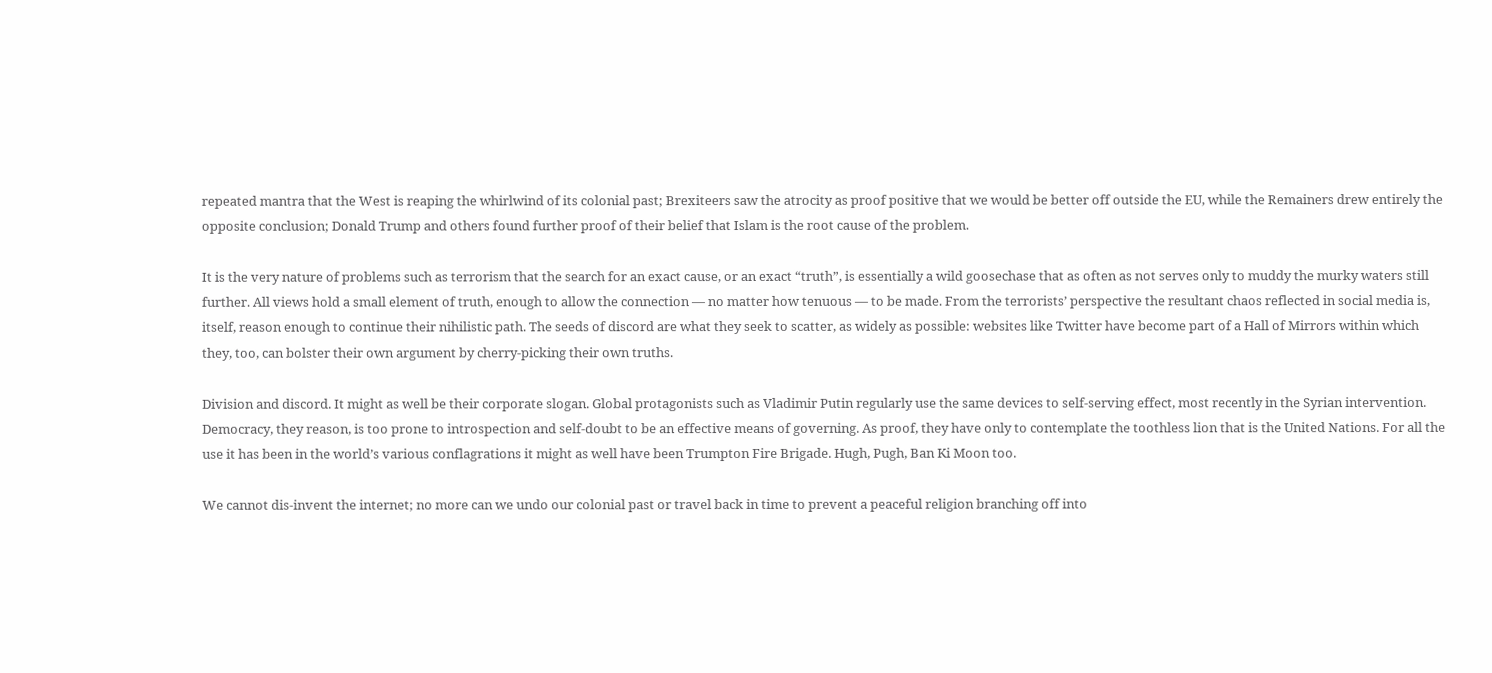repeated mantra that the West is reaping the whirlwind of its colonial past; Brexiteers saw the atrocity as proof positive that we would be better off outside the EU, while the Remainers drew entirely the opposite conclusion; Donald Trump and others found further proof of their belief that Islam is the root cause of the problem.

It is the very nature of problems such as terrorism that the search for an exact cause, or an exact “truth”, is essentially a wild goosechase that as often as not serves only to muddy the murky waters still further. All views hold a small element of truth, enough to allow the connection — no matter how tenuous — to be made. From the terrorists’ perspective the resultant chaos reflected in social media is, itself, reason enough to continue their nihilistic path. The seeds of discord are what they seek to scatter, as widely as possible: websites like Twitter have become part of a Hall of Mirrors within which they, too, can bolster their own argument by cherry-picking their own truths.

Division and discord. It might as well be their corporate slogan. Global protagonists such as Vladimir Putin regularly use the same devices to self-serving effect, most recently in the Syrian intervention. Democracy, they reason, is too prone to introspection and self-doubt to be an effective means of governing. As proof, they have only to contemplate the toothless lion that is the United Nations. For all the use it has been in the world’s various conflagrations it might as well have been Trumpton Fire Brigade. Hugh, Pugh, Ban Ki Moon too.

We cannot dis-invent the internet; no more can we undo our colonial past or travel back in time to prevent a peaceful religion branching off into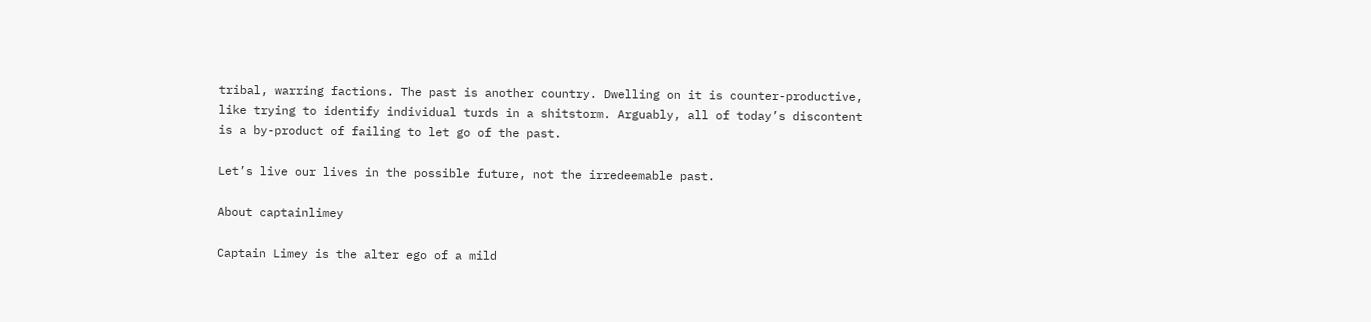tribal, warring factions. The past is another country. Dwelling on it is counter-productive, like trying to identify individual turds in a shitstorm. Arguably, all of today’s discontent is a by-product of failing to let go of the past.

Let’s live our lives in the possible future, not the irredeemable past.

About captainlimey

Captain Limey is the alter ego of a mild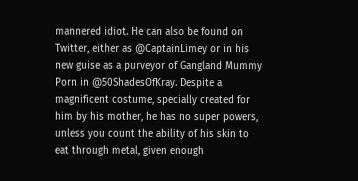mannered idiot. He can also be found on Twitter, either as @CaptainLimey or in his new guise as a purveyor of Gangland Mummy Porn in @50ShadesOfKray. Despite a magnificent costume, specially created for him by his mother, he has no super powers, unless you count the ability of his skin to eat through metal, given enough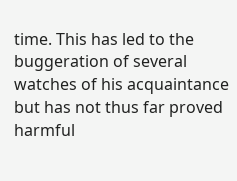time. This has led to the buggeration of several watches of his acquaintance but has not thus far proved harmful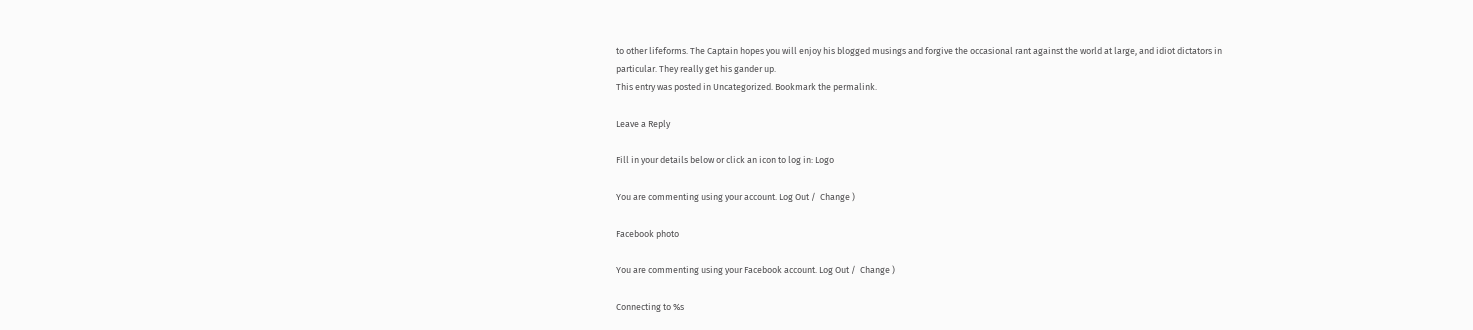to other lifeforms. The Captain hopes you will enjoy his blogged musings and forgive the occasional rant against the world at large, and idiot dictators in particular. They really get his gander up.
This entry was posted in Uncategorized. Bookmark the permalink.

Leave a Reply

Fill in your details below or click an icon to log in: Logo

You are commenting using your account. Log Out /  Change )

Facebook photo

You are commenting using your Facebook account. Log Out /  Change )

Connecting to %s